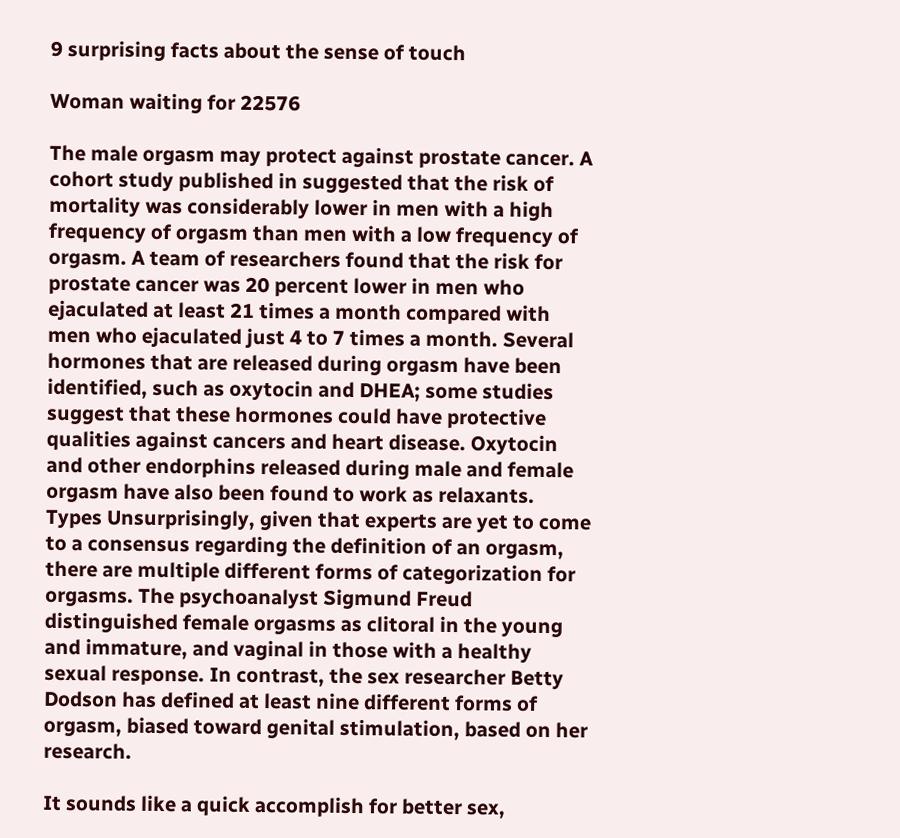9 surprising facts about the sense of touch

Woman waiting for 22576

The male orgasm may protect against prostate cancer. A cohort study published in suggested that the risk of mortality was considerably lower in men with a high frequency of orgasm than men with a low frequency of orgasm. A team of researchers found that the risk for prostate cancer was 20 percent lower in men who ejaculated at least 21 times a month compared with men who ejaculated just 4 to 7 times a month. Several hormones that are released during orgasm have been identified, such as oxytocin and DHEA; some studies suggest that these hormones could have protective qualities against cancers and heart disease. Oxytocin and other endorphins released during male and female orgasm have also been found to work as relaxants. Types Unsurprisingly, given that experts are yet to come to a consensus regarding the definition of an orgasm, there are multiple different forms of categorization for orgasms. The psychoanalyst Sigmund Freud distinguished female orgasms as clitoral in the young and immature, and vaginal in those with a healthy sexual response. In contrast, the sex researcher Betty Dodson has defined at least nine different forms of orgasm, biased toward genital stimulation, based on her research.

It sounds like a quick accomplish for better sex,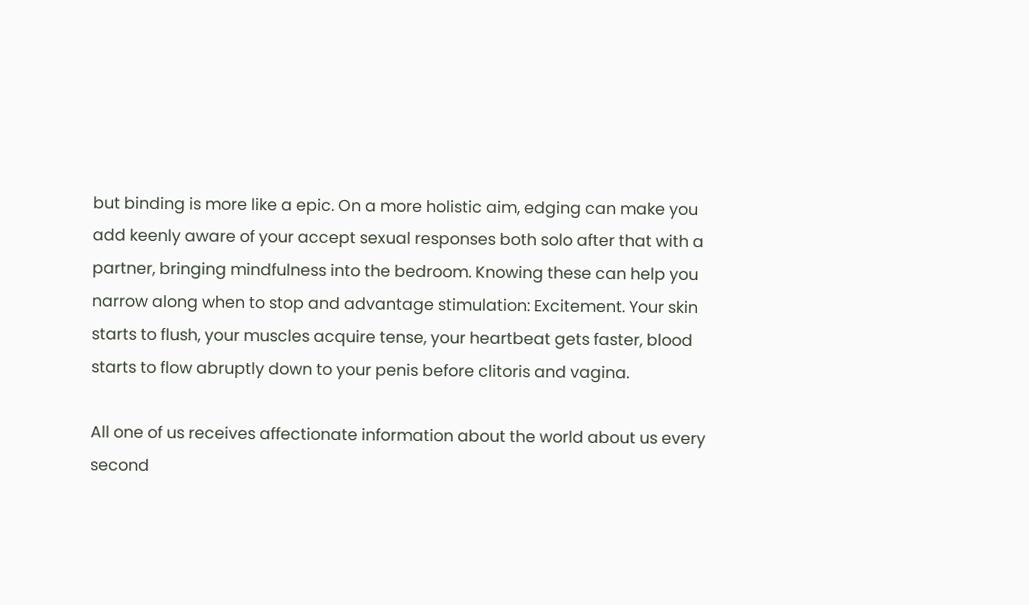but binding is more like a epic. On a more holistic aim, edging can make you add keenly aware of your accept sexual responses both solo after that with a partner, bringing mindfulness into the bedroom. Knowing these can help you narrow along when to stop and advantage stimulation: Excitement. Your skin starts to flush, your muscles acquire tense, your heartbeat gets faster, blood starts to flow abruptly down to your penis before clitoris and vagina.

All one of us receives affectionate information about the world about us every second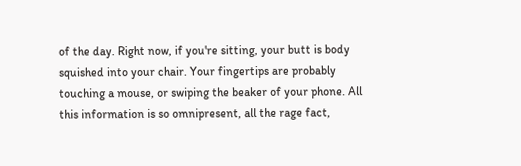of the day. Right now, if you're sitting, your butt is body squished into your chair. Your fingertips are probably touching a mouse, or swiping the beaker of your phone. All this information is so omnipresent, all the rage fact,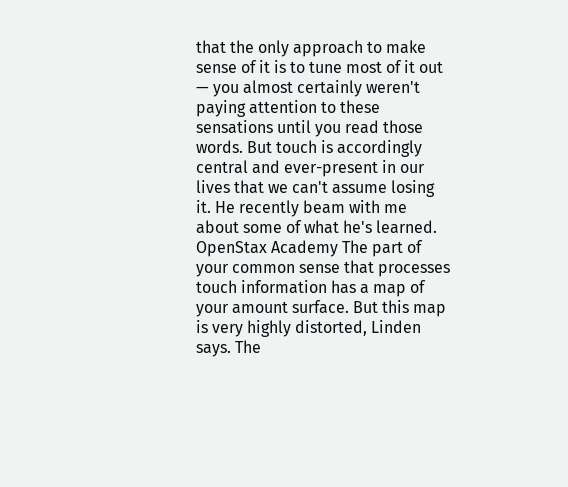that the only approach to make sense of it is to tune most of it out — you almost certainly weren't paying attention to these sensations until you read those words. But touch is accordingly central and ever-present in our lives that we can't assume losing it. He recently beam with me about some of what he's learned. OpenStax Academy The part of your common sense that processes touch information has a map of your amount surface. But this map is very highly distorted, Linden says. The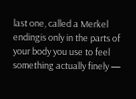last one, called a Merkel endingis only in the parts of your body you use to feel something actually finely —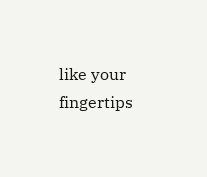like your fingertips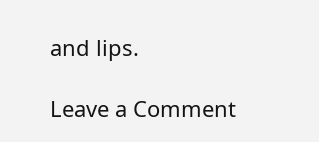and lips.

Leave a Comment